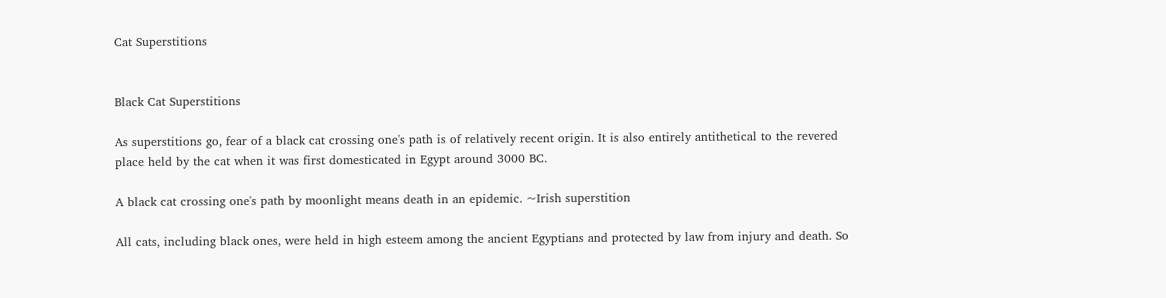Cat Superstitions


Black Cat Superstitions

As superstitions go, fear of a black cat crossing one's path is of relatively recent origin. It is also entirely antithetical to the revered place held by the cat when it was first domesticated in Egypt around 3000 BC.

A black cat crossing one's path by moonlight means death in an epidemic. ~Irish superstition

All cats, including black ones, were held in high esteem among the ancient Egyptians and protected by law from injury and death. So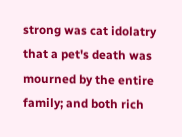strong was cat idolatry that a pet's death was mourned by the entire family; and both rich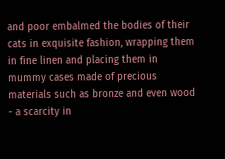and poor embalmed the bodies of their cats in exquisite fashion, wrapping them in fine linen and placing them in mummy cases made of precious materials such as bronze and even wood - a scarcity in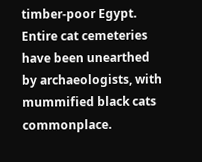timber-poor Egypt. Entire cat cemeteries have been unearthed by archaeologists, with mummified black cats commonplace.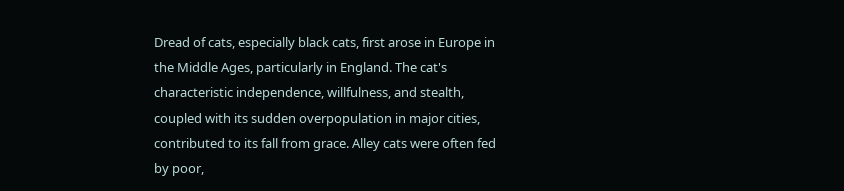Dread of cats, especially black cats, first arose in Europe in the Middle Ages, particularly in England. The cat's characteristic independence, willfulness, and stealth, coupled with its sudden overpopulation in major cities, contributed to its fall from grace. Alley cats were often fed by poor,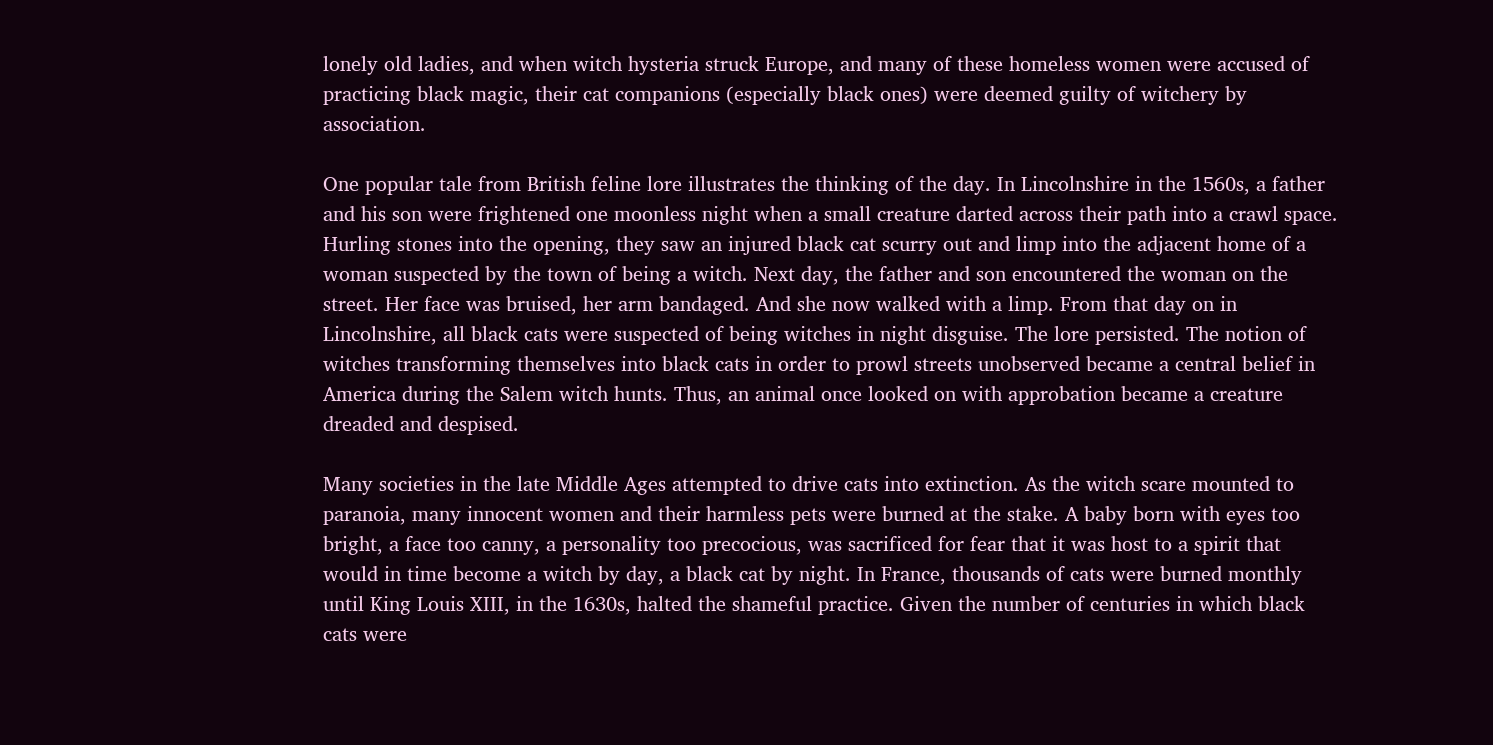lonely old ladies, and when witch hysteria struck Europe, and many of these homeless women were accused of practicing black magic, their cat companions (especially black ones) were deemed guilty of witchery by association.

One popular tale from British feline lore illustrates the thinking of the day. In Lincolnshire in the 1560s, a father and his son were frightened one moonless night when a small creature darted across their path into a crawl space. Hurling stones into the opening, they saw an injured black cat scurry out and limp into the adjacent home of a woman suspected by the town of being a witch. Next day, the father and son encountered the woman on the street. Her face was bruised, her arm bandaged. And she now walked with a limp. From that day on in Lincolnshire, all black cats were suspected of being witches in night disguise. The lore persisted. The notion of witches transforming themselves into black cats in order to prowl streets unobserved became a central belief in America during the Salem witch hunts. Thus, an animal once looked on with approbation became a creature dreaded and despised.

Many societies in the late Middle Ages attempted to drive cats into extinction. As the witch scare mounted to paranoia, many innocent women and their harmless pets were burned at the stake. A baby born with eyes too bright, a face too canny, a personality too precocious, was sacrificed for fear that it was host to a spirit that would in time become a witch by day, a black cat by night. In France, thousands of cats were burned monthly until King Louis XIII, in the 1630s, halted the shameful practice. Given the number of centuries in which black cats were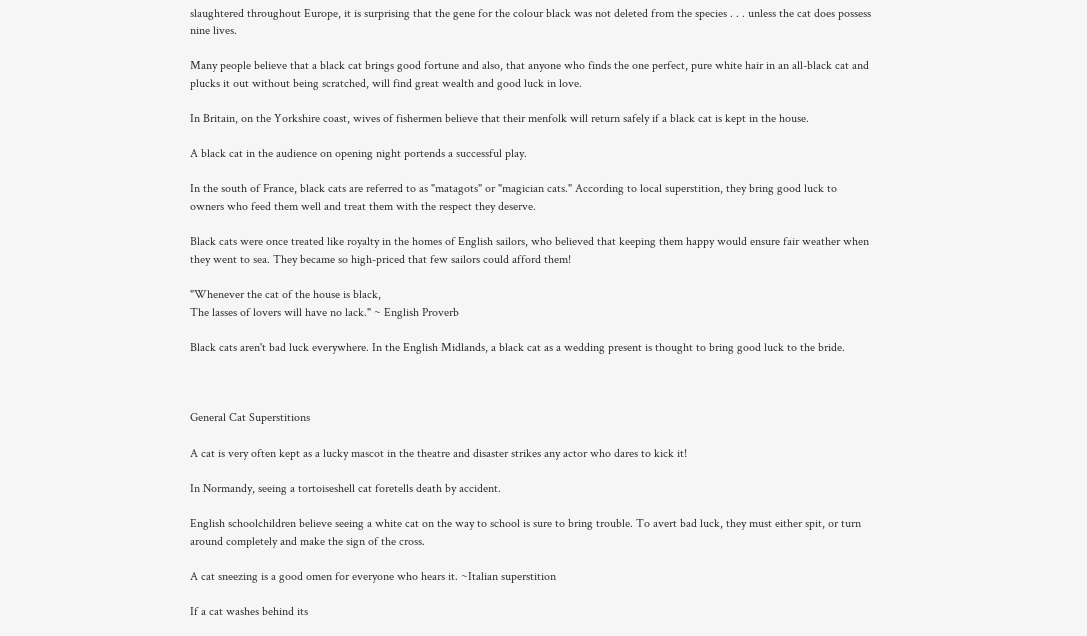slaughtered throughout Europe, it is surprising that the gene for the colour black was not deleted from the species . . . unless the cat does possess nine lives.

Many people believe that a black cat brings good fortune and also, that anyone who finds the one perfect, pure white hair in an all-black cat and plucks it out without being scratched, will find great wealth and good luck in love.

In Britain, on the Yorkshire coast, wives of fishermen believe that their menfolk will return safely if a black cat is kept in the house.

A black cat in the audience on opening night portends a successful play.

In the south of France, black cats are referred to as "matagots" or "magician cats." According to local superstition, they bring good luck to owners who feed them well and treat them with the respect they deserve.

Black cats were once treated like royalty in the homes of English sailors, who believed that keeping them happy would ensure fair weather when they went to sea. They became so high-priced that few sailors could afford them!

"Whenever the cat of the house is black,
The lasses of lovers will have no lack." ~ English Proverb

Black cats aren't bad luck everywhere. In the English Midlands, a black cat as a wedding present is thought to bring good luck to the bride.



General Cat Superstitions

A cat is very often kept as a lucky mascot in the theatre and disaster strikes any actor who dares to kick it!

In Normandy, seeing a tortoiseshell cat foretells death by accident.

English schoolchildren believe seeing a white cat on the way to school is sure to bring trouble. To avert bad luck, they must either spit, or turn around completely and make the sign of the cross.

A cat sneezing is a good omen for everyone who hears it. ~Italian superstition

If a cat washes behind its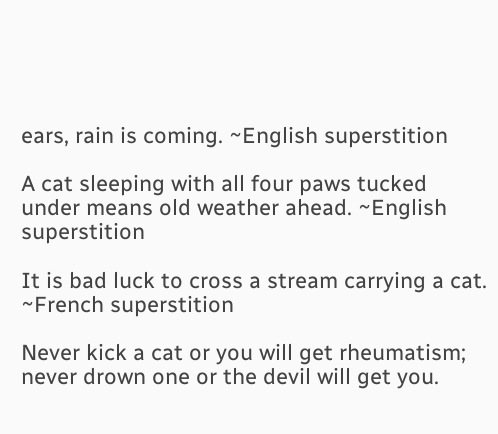ears, rain is coming. ~English superstition

A cat sleeping with all four paws tucked under means old weather ahead. ~English superstition

It is bad luck to cross a stream carrying a cat. ~French superstition

Never kick a cat or you will get rheumatism; never drown one or the devil will get you.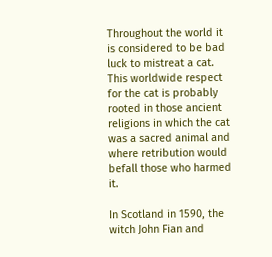Throughout the world it is considered to be bad luck to mistreat a cat. This worldwide respect for the cat is probably rooted in those ancient religions in which the cat was a sacred animal and where retribution would befall those who harmed it.

In Scotland in 1590, the witch John Fian and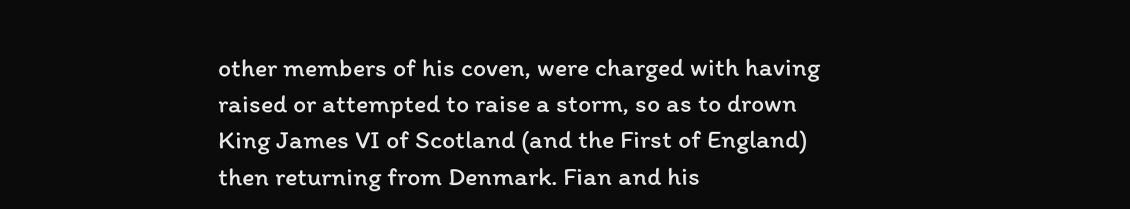other members of his coven, were charged with having raised or attempted to raise a storm, so as to drown King James VI of Scotland (and the First of England) then returning from Denmark. Fian and his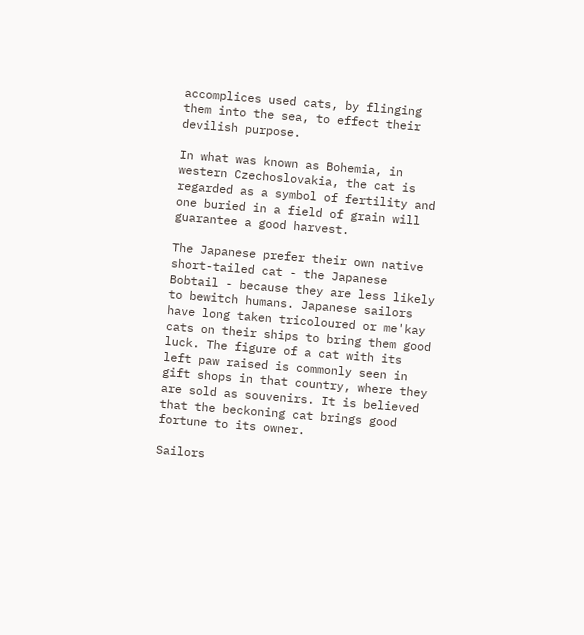accomplices used cats, by flinging them into the sea, to effect their devilish purpose.

In what was known as Bohemia, in western Czechoslovakia, the cat is regarded as a symbol of fertility and one buried in a field of grain will guarantee a good harvest.

The Japanese prefer their own native short-tailed cat - the Japanese Bobtail - because they are less likely to bewitch humans. Japanese sailors have long taken tricoloured or me'kay cats on their ships to bring them good luck. The figure of a cat with its left paw raised is commonly seen in gift shops in that country, where they are sold as souvenirs. It is believed that the beckoning cat brings good fortune to its owner.

Sailors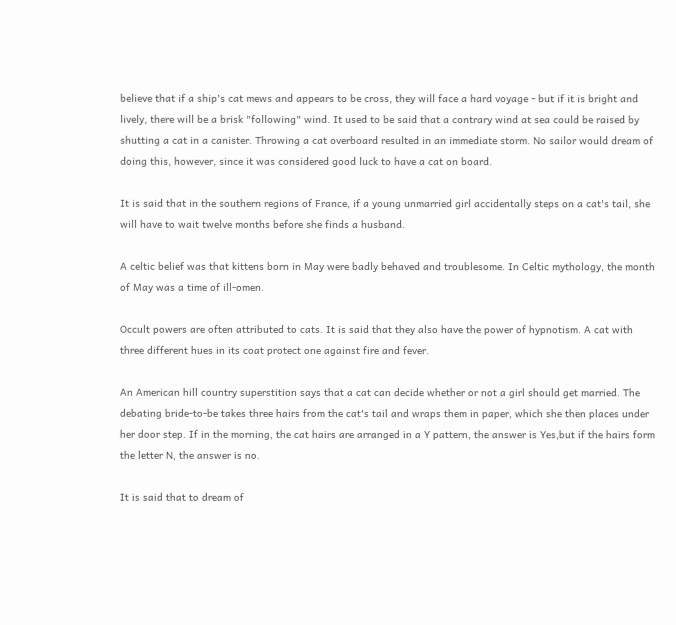believe that if a ship's cat mews and appears to be cross, they will face a hard voyage - but if it is bright and lively, there will be a brisk "following" wind. It used to be said that a contrary wind at sea could be raised by shutting a cat in a canister. Throwing a cat overboard resulted in an immediate storm. No sailor would dream of doing this, however, since it was considered good luck to have a cat on board.

It is said that in the southern regions of France, if a young unmarried girl accidentally steps on a cat's tail, she will have to wait twelve months before she finds a husband.

A celtic belief was that kittens born in May were badly behaved and troublesome. In Celtic mythology, the month of May was a time of ill-omen.

Occult powers are often attributed to cats. It is said that they also have the power of hypnotism. A cat with three different hues in its coat protect one against fire and fever.

An American hill country superstition says that a cat can decide whether or not a girl should get married. The debating bride-to-be takes three hairs from the cat's tail and wraps them in paper, which she then places under her door step. If in the morning, the cat hairs are arranged in a Y pattern, the answer is Yes,but if the hairs form the letter N, the answer is no.

It is said that to dream of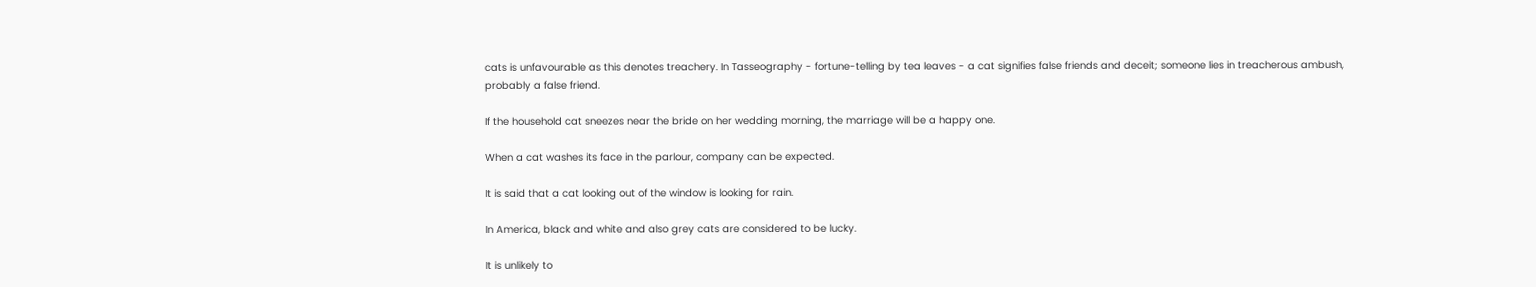cats is unfavourable as this denotes treachery. In Tasseography - fortune-telling by tea leaves - a cat signifies false friends and deceit; someone lies in treacherous ambush, probably a false friend.

If the household cat sneezes near the bride on her wedding morning, the marriage will be a happy one.

When a cat washes its face in the parlour, company can be expected.

It is said that a cat looking out of the window is looking for rain.

In America, black and white and also grey cats are considered to be lucky.

It is unlikely to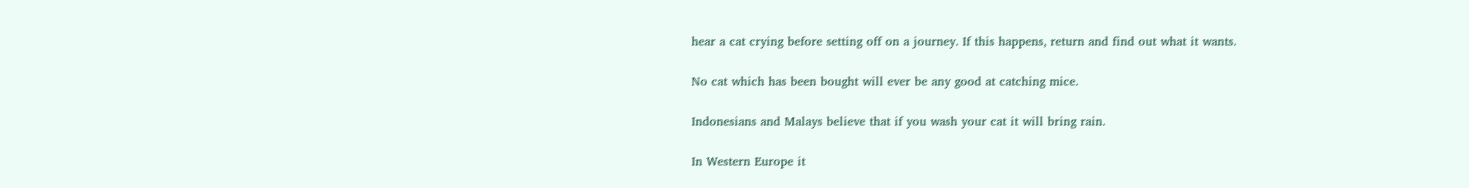hear a cat crying before setting off on a journey. If this happens, return and find out what it wants.

No cat which has been bought will ever be any good at catching mice.

Indonesians and Malays believe that if you wash your cat it will bring rain.

In Western Europe it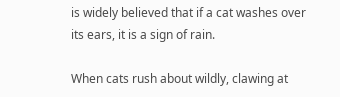is widely believed that if a cat washes over its ears, it is a sign of rain.

When cats rush about wildly, clawing at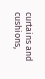curtains and cushions,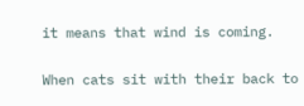it means that wind is coming.

When cats sit with their back to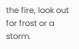the fire, look out for frost or a storm.